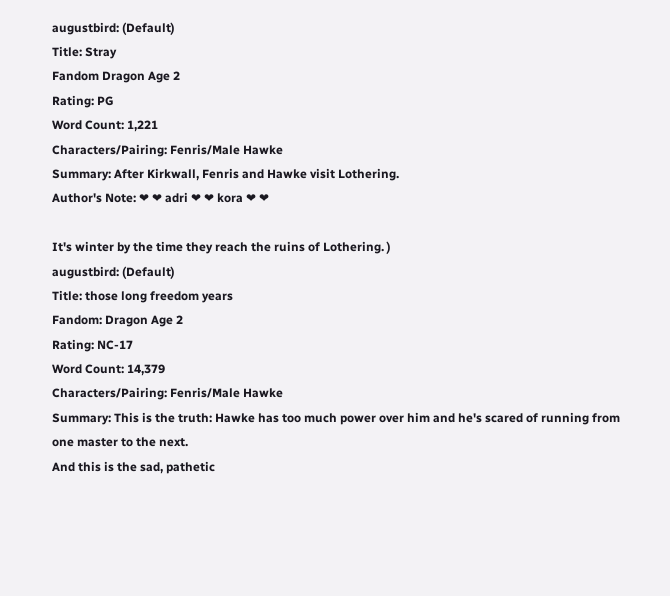augustbird: (Default)
Title: Stray
Fandom Dragon Age 2
Rating: PG
Word Count: 1,221
Characters/Pairing: Fenris/Male Hawke
Summary: After Kirkwall, Fenris and Hawke visit Lothering.
Author's Note: ❤ ❤ adri ❤ ❤ kora ❤ ❤

It's winter by the time they reach the ruins of Lothering. )
augustbird: (Default)
Title: those long freedom years
Fandom: Dragon Age 2
Rating: NC-17
Word Count: 14,379
Characters/Pairing: Fenris/Male Hawke
Summary: This is the truth: Hawke has too much power over him and he's scared of running from one master to the next.
And this is the sad, pathetic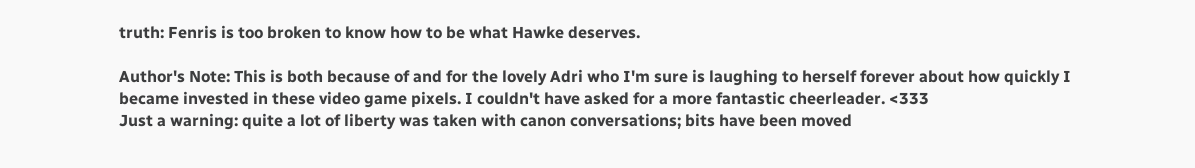truth: Fenris is too broken to know how to be what Hawke deserves.

Author's Note: This is both because of and for the lovely Adri who I'm sure is laughing to herself forever about how quickly I became invested in these video game pixels. I couldn't have asked for a more fantastic cheerleader. <333
Just a warning: quite a lot of liberty was taken with canon conversations; bits have been moved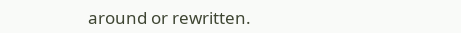around or rewritten.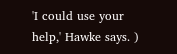'I could use your help,' Hawke says. )